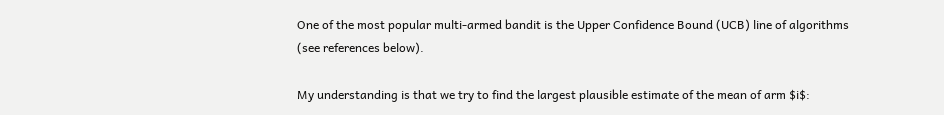One of the most popular multi-armed bandit is the Upper Confidence Bound (UCB) line of algorithms (see references below).

My understanding is that we try to find the largest plausible estimate of the mean of arm $i$: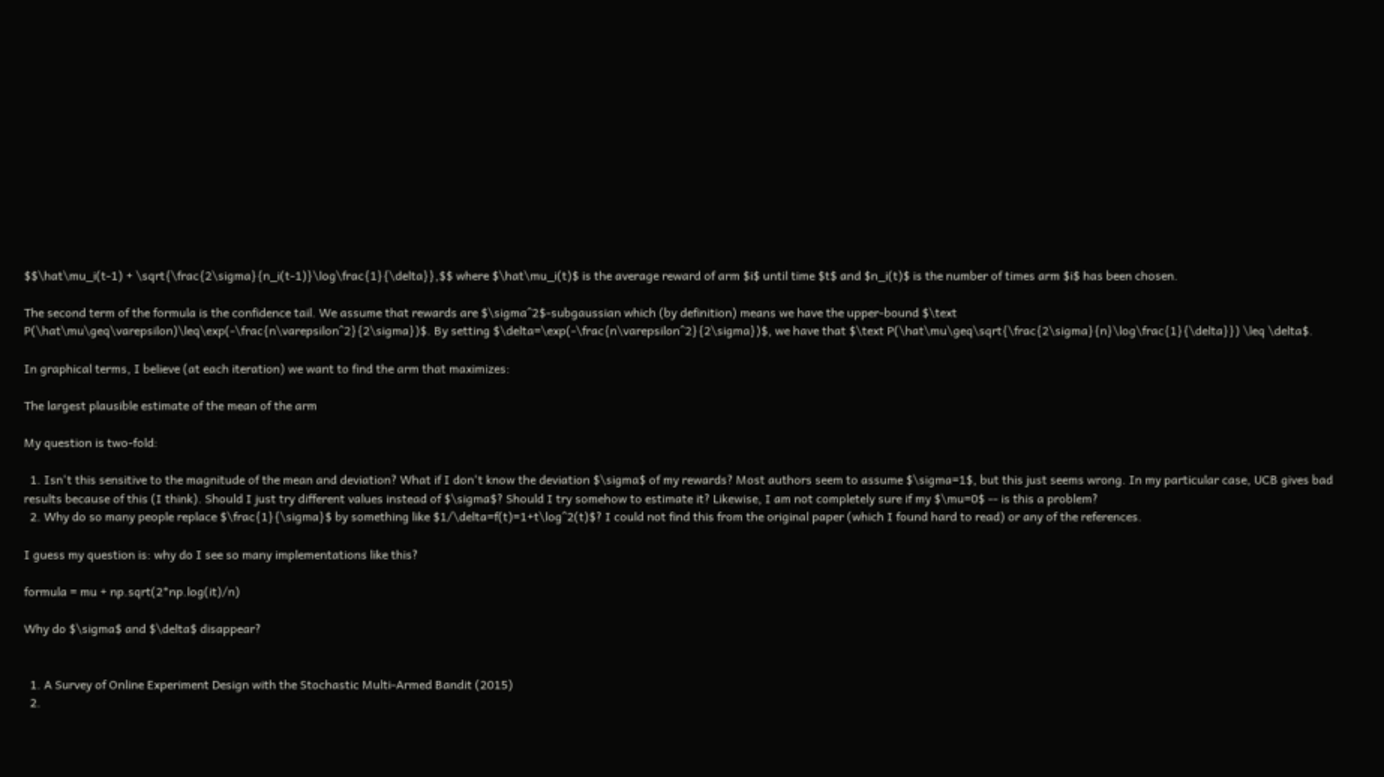$$\hat\mu_i(t-1) + \sqrt{\frac{2\sigma}{n_i(t-1)}\log\frac{1}{\delta}},$$ where $\hat\mu_i(t)$ is the average reward of arm $i$ until time $t$ and $n_i(t)$ is the number of times arm $i$ has been chosen.

The second term of the formula is the confidence tail. We assume that rewards are $\sigma^2$-subgaussian which (by definition) means we have the upper-bound $\text P(\hat\mu\geq\varepsilon)\leq\exp(-\frac{n\varepsilon^2}{2\sigma})$. By setting $\delta=\exp(-\frac{n\varepsilon^2}{2\sigma})$, we have that $\text P(\hat\mu\geq\sqrt{\frac{2\sigma}{n}\log\frac{1}{\delta}}) \leq \delta$.

In graphical terms, I believe (at each iteration) we want to find the arm that maximizes:

The largest plausible estimate of the mean of the arm

My question is two-fold:

  1. Isn't this sensitive to the magnitude of the mean and deviation? What if I don't know the deviation $\sigma$ of my rewards? Most authors seem to assume $\sigma=1$, but this just seems wrong. In my particular case, UCB gives bad results because of this (I think). Should I just try different values instead of $\sigma$? Should I try somehow to estimate it? Likewise, I am not completely sure if my $\mu=0$ -- is this a problem?
  2. Why do so many people replace $\frac{1}{\sigma}$ by something like $1/\delta=f(t)=1+t\log^2(t)$? I could not find this from the original paper (which I found hard to read) or any of the references.

I guess my question is: why do I see so many implementations like this?

formula = mu + np.sqrt(2*np.log(it)/n)

Why do $\sigma$ and $\delta$ disappear?


  1. A Survey of Online Experiment Design with the Stochastic Multi-Armed Bandit (2015)
  2.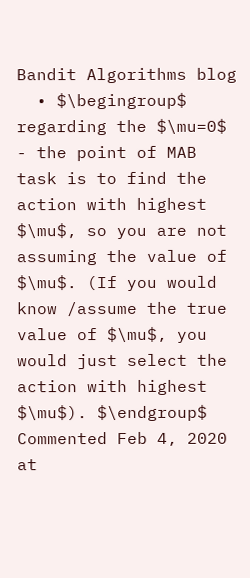Bandit Algorithms blog
  • $\begingroup$ regarding the $\mu=0$ - the point of MAB task is to find the action with highest $\mu$, so you are not assuming the value of $\mu$. (If you would know /assume the true value of $\mu$, you would just select the action with highest $\mu$). $\endgroup$ Commented Feb 4, 2020 at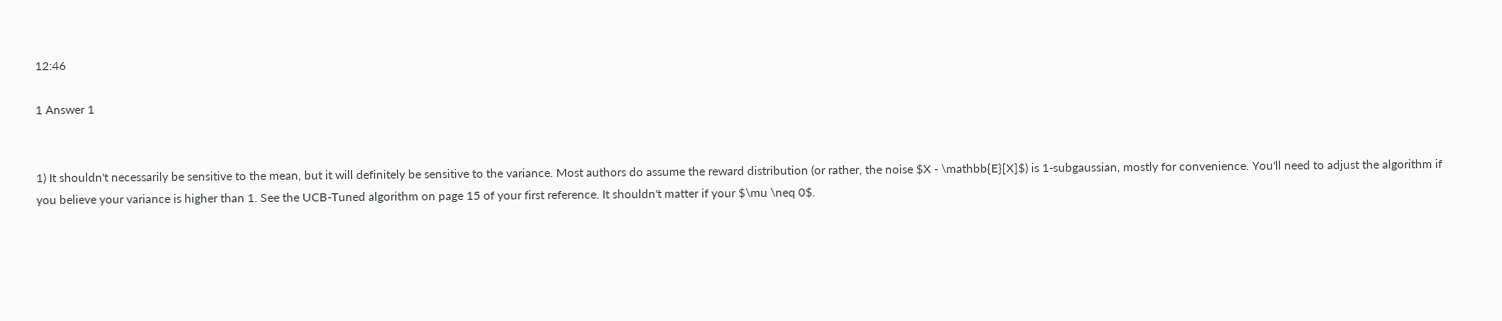12:46

1 Answer 1


1) It shouldn't necessarily be sensitive to the mean, but it will definitely be sensitive to the variance. Most authors do assume the reward distribution (or rather, the noise $X - \mathbb{E}[X]$) is 1-subgaussian, mostly for convenience. You'll need to adjust the algorithm if you believe your variance is higher than 1. See the UCB-Tuned algorithm on page 15 of your first reference. It shouldn't matter if your $\mu \neq 0$.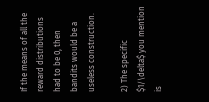If the means of all the reward distributions had to be 0, then bandits would be a useless construction.

2) The specific $1/\delta$ you mention is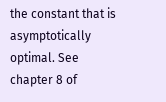the constant that is asymptotically optimal. See chapter 8 of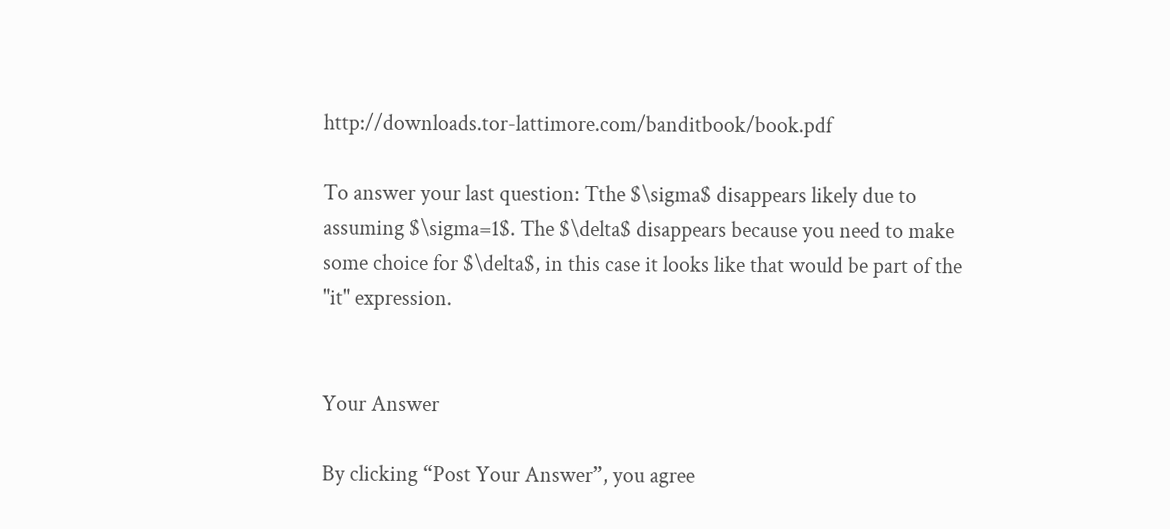http://downloads.tor-lattimore.com/banditbook/book.pdf

To answer your last question: Tthe $\sigma$ disappears likely due to assuming $\sigma=1$. The $\delta$ disappears because you need to make some choice for $\delta$, in this case it looks like that would be part of the "it" expression.


Your Answer

By clicking “Post Your Answer”, you agree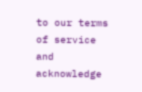to our terms of service and acknowledge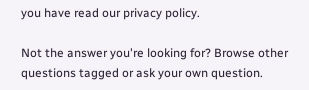you have read our privacy policy.

Not the answer you're looking for? Browse other questions tagged or ask your own question.